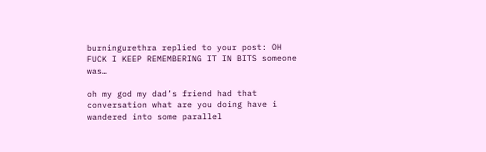burningurethra replied to your post: OH FUCK I KEEP REMEMBERING IT IN BITS someone was…

oh my god my dad’s friend had that conversation what are you doing have i wandered into some parallel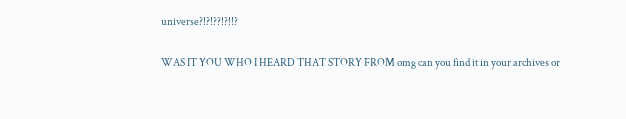universe?!?!??!?!!?

WAS IT YOU WHO I HEARD THAT STORY FROM omg can you find it in your archives or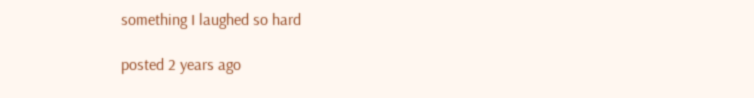something I laughed so hard

posted 2 years ago